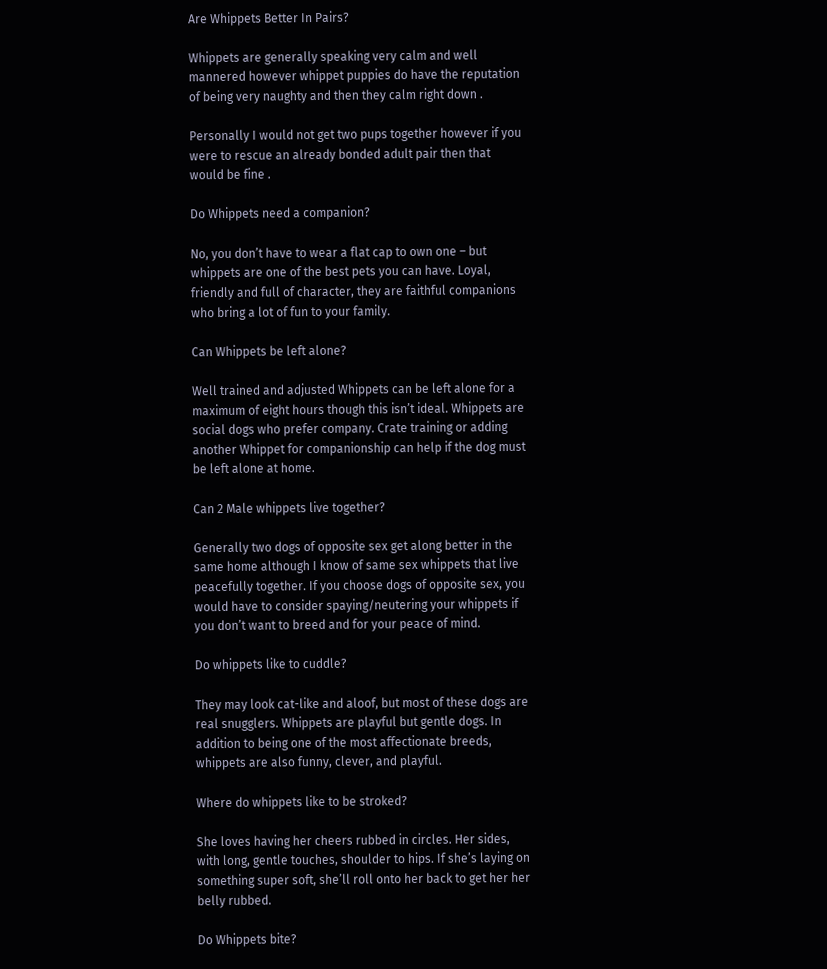Are Whippets Better In Pairs?

Whippets are generally speaking very calm and well mannered however whippet puppies do have the reputation of being very naughty and then they calm right down .

Personally I would not get two pups together however if you were to rescue an already bonded adult pair then that would be fine .

Do Whippets need a companion?

No, you don’t have to wear a flat cap to own one – but whippets are one of the best pets you can have. Loyal, friendly and full of character, they are faithful companions who bring a lot of fun to your family.

Can Whippets be left alone?

Well trained and adjusted Whippets can be left alone for a maximum of eight hours though this isn’t ideal. Whippets are social dogs who prefer company. Crate training or adding another Whippet for companionship can help if the dog must be left alone at home.

Can 2 Male whippets live together?

Generally two dogs of opposite sex get along better in the same home although I know of same sex whippets that live peacefully together. If you choose dogs of opposite sex, you would have to consider spaying/neutering your whippets if you don’t want to breed and for your peace of mind.

Do whippets like to cuddle?

They may look cat-like and aloof, but most of these dogs are real snugglers. Whippets are playful but gentle dogs. In addition to being one of the most affectionate breeds, whippets are also funny, clever, and playful.

Where do whippets like to be stroked?

She loves having her cheers rubbed in circles. Her sides, with long, gentle touches, shoulder to hips. If she’s laying on something super soft, she’ll roll onto her back to get her her belly rubbed.

Do Whippets bite?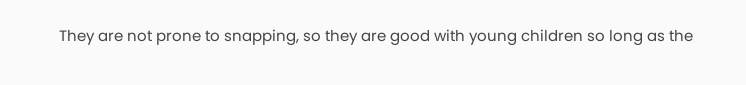They are not prone to snapping, so they are good with young children so long as the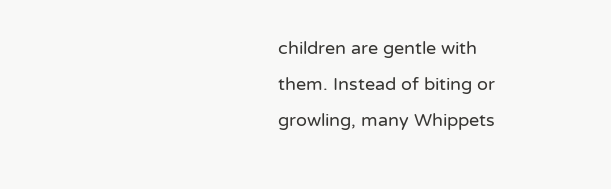children are gentle with them. Instead of biting or growling, many Whippets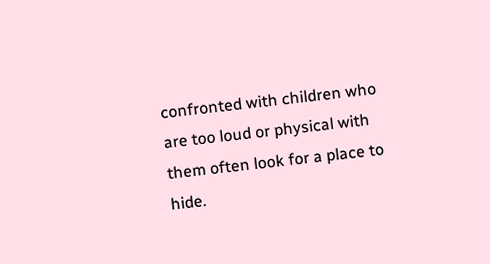confronted with children who are too loud or physical with them often look for a place to hide.